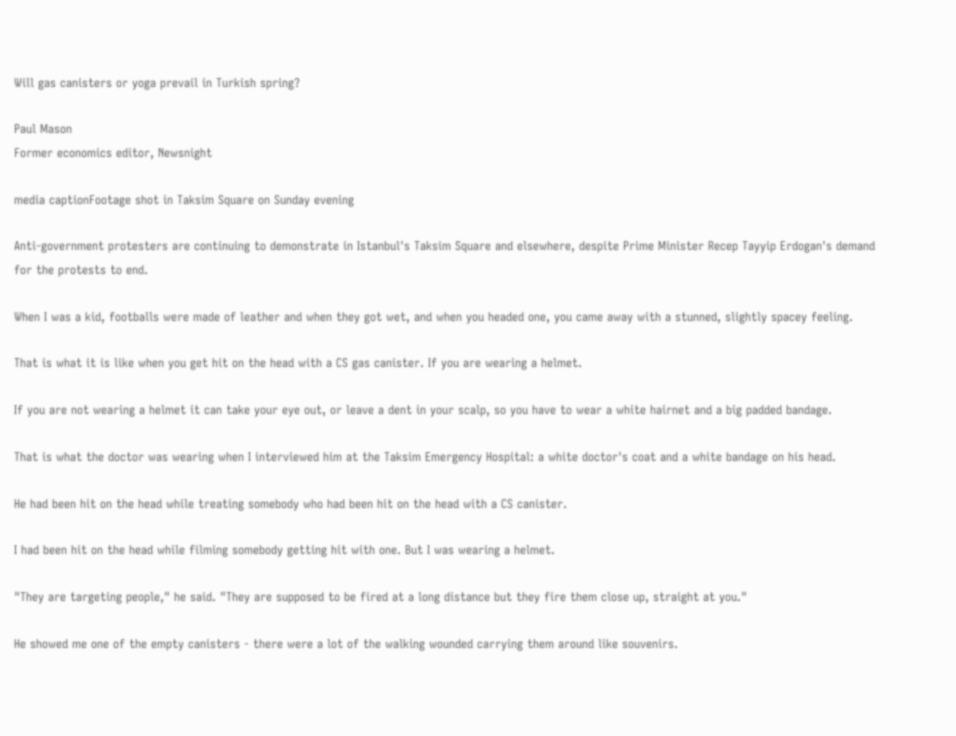Will gas canisters or yoga prevail in Turkish spring?

Paul Mason
Former economics editor, Newsnight

media captionFootage shot in Taksim Square on Sunday evening

Anti-government protesters are continuing to demonstrate in Istanbul's Taksim Square and elsewhere, despite Prime Minister Recep Tayyip Erdogan's demand for the protests to end.

When I was a kid, footballs were made of leather and when they got wet, and when you headed one, you came away with a stunned, slightly spacey feeling.

That is what it is like when you get hit on the head with a CS gas canister. If you are wearing a helmet.

If you are not wearing a helmet it can take your eye out, or leave a dent in your scalp, so you have to wear a white hairnet and a big padded bandage.

That is what the doctor was wearing when I interviewed him at the Taksim Emergency Hospital: a white doctor's coat and a white bandage on his head.

He had been hit on the head while treating somebody who had been hit on the head with a CS canister.

I had been hit on the head while filming somebody getting hit with one. But I was wearing a helmet.

"They are targeting people," he said. "They are supposed to be fired at a long distance but they fire them close up, straight at you."

He showed me one of the empty canisters - there were a lot of the walking wounded carrying them around like souvenirs.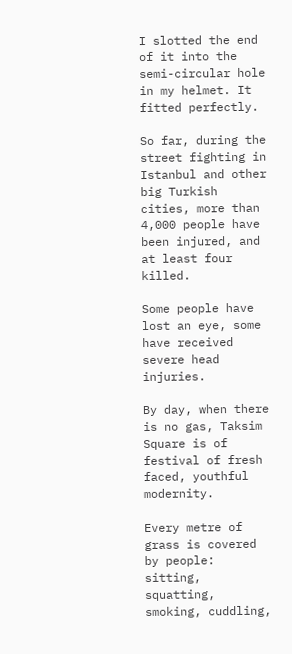I slotted the end of it into the semi-circular hole in my helmet. It fitted perfectly.

So far, during the street fighting in Istanbul and other big Turkish cities, more than 4,000 people have been injured, and at least four killed.

Some people have lost an eye, some have received severe head injuries.

By day, when there is no gas, Taksim Square is of festival of fresh faced, youthful modernity.

Every metre of grass is covered by people: sitting, squatting, smoking, cuddling,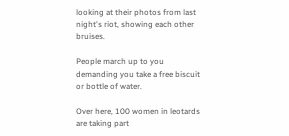looking at their photos from last night's riot, showing each other bruises.

People march up to you demanding you take a free biscuit or bottle of water.

Over here, 100 women in leotards are taking part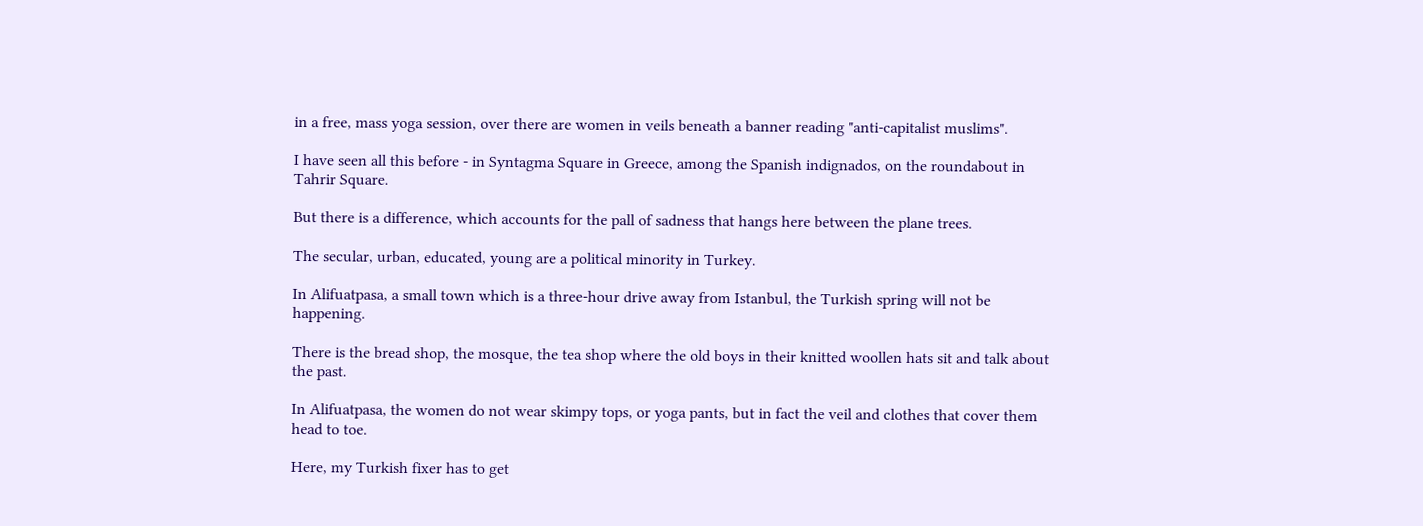in a free, mass yoga session, over there are women in veils beneath a banner reading "anti-capitalist muslims".

I have seen all this before - in Syntagma Square in Greece, among the Spanish indignados, on the roundabout in Tahrir Square.

But there is a difference, which accounts for the pall of sadness that hangs here between the plane trees.

The secular, urban, educated, young are a political minority in Turkey.

In Alifuatpasa, a small town which is a three-hour drive away from Istanbul, the Turkish spring will not be happening.

There is the bread shop, the mosque, the tea shop where the old boys in their knitted woollen hats sit and talk about the past.

In Alifuatpasa, the women do not wear skimpy tops, or yoga pants, but in fact the veil and clothes that cover them head to toe.

Here, my Turkish fixer has to get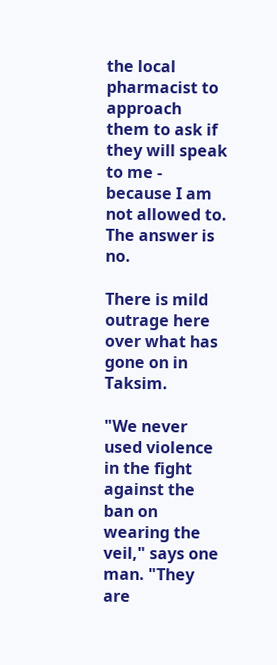the local pharmacist to approach them to ask if they will speak to me - because I am not allowed to. The answer is no.

There is mild outrage here over what has gone on in Taksim.

"We never used violence in the fight against the ban on wearing the veil," says one man. "They are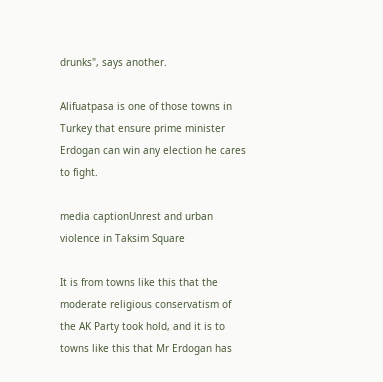drunks", says another.

Alifuatpasa is one of those towns in Turkey that ensure prime minister Erdogan can win any election he cares to fight.

media captionUnrest and urban violence in Taksim Square

It is from towns like this that the moderate religious conservatism of the AK Party took hold, and it is to towns like this that Mr Erdogan has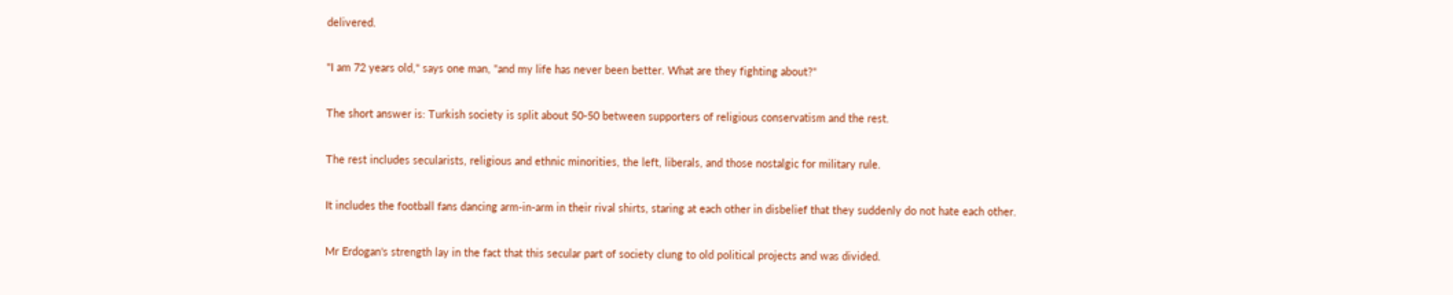delivered.

"I am 72 years old," says one man, "and my life has never been better. What are they fighting about?"

The short answer is: Turkish society is split about 50-50 between supporters of religious conservatism and the rest.

The rest includes secularists, religious and ethnic minorities, the left, liberals, and those nostalgic for military rule.

It includes the football fans dancing arm-in-arm in their rival shirts, staring at each other in disbelief that they suddenly do not hate each other.

Mr Erdogan's strength lay in the fact that this secular part of society clung to old political projects and was divided.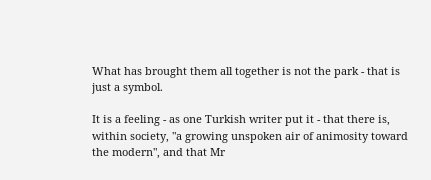What has brought them all together is not the park - that is just a symbol.

It is a feeling - as one Turkish writer put it - that there is, within society, "a growing unspoken air of animosity toward the modern", and that Mr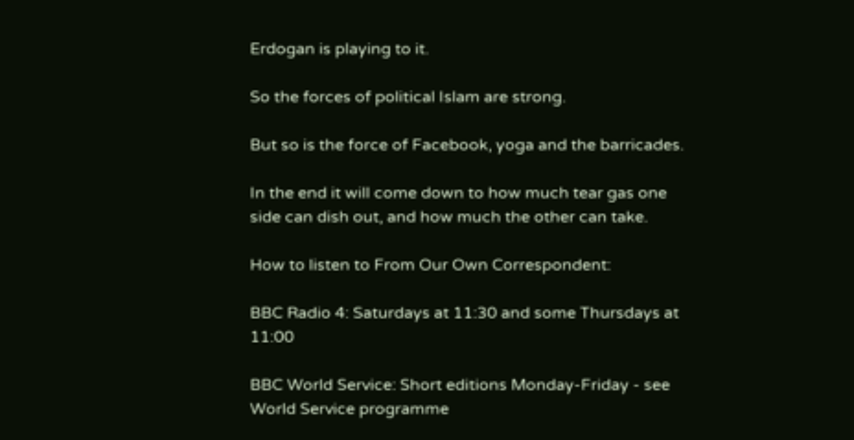Erdogan is playing to it.

So the forces of political Islam are strong.

But so is the force of Facebook, yoga and the barricades.

In the end it will come down to how much tear gas one side can dish out, and how much the other can take.

How to listen to From Our Own Correspondent:

BBC Radio 4: Saturdays at 11:30 and some Thursdays at 11:00

BBC World Service: Short editions Monday-Friday - see World Service programme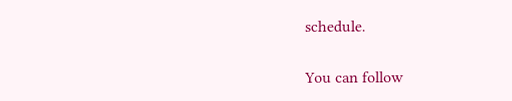schedule.

You can follow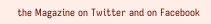the Magazine on Twitter and on Facebook